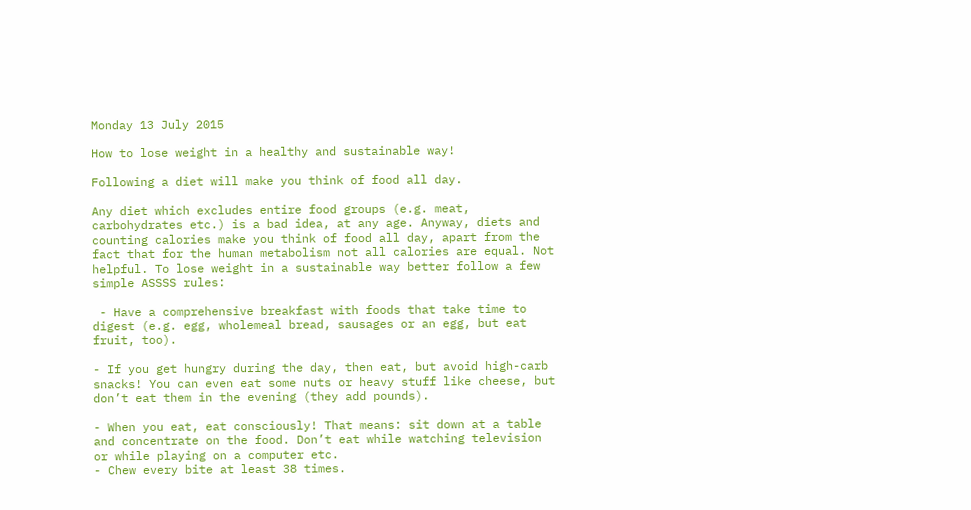Monday 13 July 2015

How to lose weight in a healthy and sustainable way!

Following a diet will make you think of food all day.

Any diet which excludes entire food groups (e.g. meat, carbohydrates etc.) is a bad idea, at any age. Anyway, diets and counting calories make you think of food all day, apart from the fact that for the human metabolism not all calories are equal. Not helpful. To lose weight in a sustainable way better follow a few simple ASSSS rules:

 - Have a comprehensive breakfast with foods that take time to digest (e.g. egg, wholemeal bread, sausages or an egg, but eat fruit, too).

- If you get hungry during the day, then eat, but avoid high-carb snacks! You can even eat some nuts or heavy stuff like cheese, but don’t eat them in the evening (they add pounds).

- When you eat, eat consciously! That means: sit down at a table and concentrate on the food. Don’t eat while watching television or while playing on a computer etc.
- Chew every bite at least 38 times.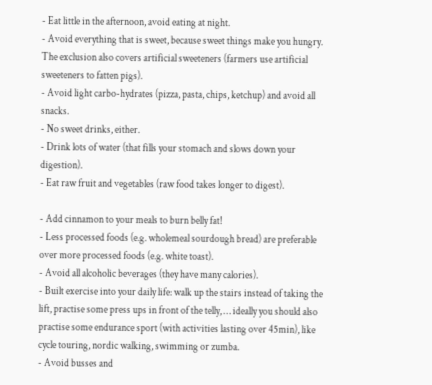- Eat little in the afternoon, avoid eating at night.
- Avoid everything that is sweet, because sweet things make you hungry. The exclusion also covers artificial sweeteners (farmers use artificial sweeteners to fatten pigs).
- Avoid light carbo-hydrates (pizza, pasta, chips, ketchup) and avoid all snacks.
- No sweet drinks, either.
- Drink lots of water (that fills your stomach and slows down your digestion).
- Eat raw fruit and vegetables (raw food takes longer to digest).

- Add cinnamon to your meals to burn belly fat!
- Less processed foods (e.g. wholemeal sourdough bread) are preferable over more processed foods (e.g. white toast).
- Avoid all alcoholic beverages (they have many calories).
- Built exercise into your daily life: walk up the stairs instead of taking the lift, practise some press ups in front of the telly, … ideally you should also practise some endurance sport (with activities lasting over 45min), like cycle touring, nordic walking, swimming or zumba.
- Avoid busses and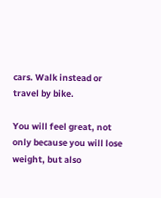cars. Walk instead or travel by bike.

You will feel great, not only because you will lose weight, but also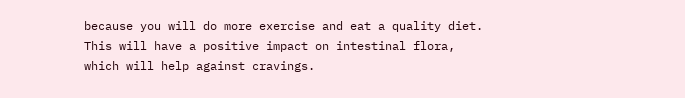because you will do more exercise and eat a quality diet. This will have a positive impact on intestinal flora, which will help against cravings.